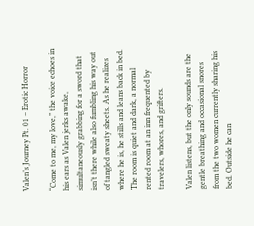Valen’s Journey Pt. 01 – Erotic Horror

“Come to me, my love,” the voice echoes in his ears as Valen jerks awake, simultaneously grabbing for a sword that isn’t there while also fumbling his way out of tangled sweaty sheets. As he realizes where he is, he stills and leans back in bed. The room is quiet and dark, a normal rented room at an inn frequented by travelers, whores, and grifters.

Valen listens, but the only sounds are the gentle breathing and occasional snores from the two women currently sharing his bed. Outside he can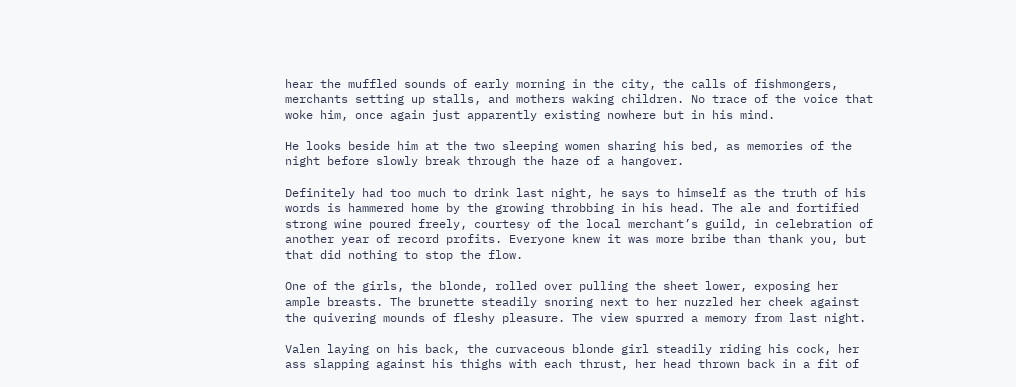hear the muffled sounds of early morning in the city, the calls of fishmongers, merchants setting up stalls, and mothers waking children. No trace of the voice that woke him, once again just apparently existing nowhere but in his mind.

He looks beside him at the two sleeping women sharing his bed, as memories of the night before slowly break through the haze of a hangover.

Definitely had too much to drink last night, he says to himself as the truth of his words is hammered home by the growing throbbing in his head. The ale and fortified strong wine poured freely, courtesy of the local merchant’s guild, in celebration of another year of record profits. Everyone knew it was more bribe than thank you, but that did nothing to stop the flow.

One of the girls, the blonde, rolled over pulling the sheet lower, exposing her ample breasts. The brunette steadily snoring next to her nuzzled her cheek against the quivering mounds of fleshy pleasure. The view spurred a memory from last night.

Valen laying on his back, the curvaceous blonde girl steadily riding his cock, her ass slapping against his thighs with each thrust, her head thrown back in a fit of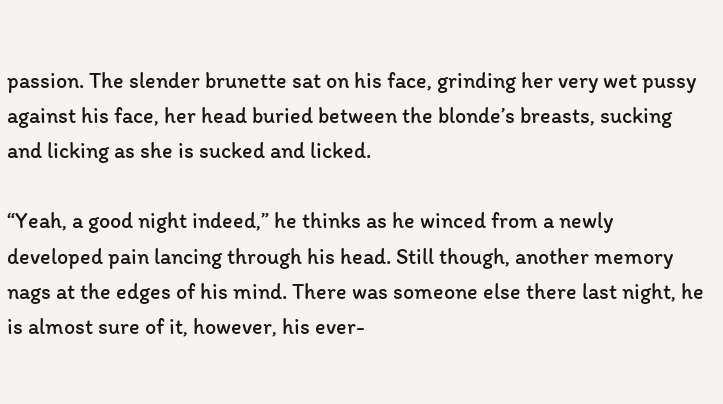passion. The slender brunette sat on his face, grinding her very wet pussy against his face, her head buried between the blonde’s breasts, sucking and licking as she is sucked and licked.

“Yeah, a good night indeed,” he thinks as he winced from a newly developed pain lancing through his head. Still though, another memory nags at the edges of his mind. There was someone else there last night, he is almost sure of it, however, his ever-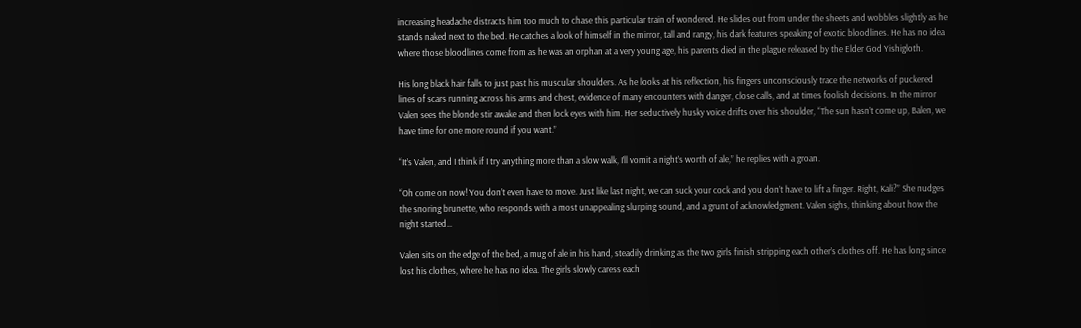increasing headache distracts him too much to chase this particular train of wondered. He slides out from under the sheets and wobbles slightly as he stands naked next to the bed. He catches a look of himself in the mirror, tall and rangy, his dark features speaking of exotic bloodlines. He has no idea where those bloodlines come from as he was an orphan at a very young age, his parents died in the plague released by the Elder God Yishigloth.

His long black hair falls to just past his muscular shoulders. As he looks at his reflection, his fingers unconsciously trace the networks of puckered lines of scars running across his arms and chest, evidence of many encounters with danger, close calls, and at times foolish decisions. In the mirror Valen sees the blonde stir awake and then lock eyes with him. Her seductively husky voice drifts over his shoulder, “The sun hasn’t come up, Balen, we have time for one more round if you want.”

“It’s Valen, and I think if I try anything more than a slow walk, I’ll vomit a night’s worth of ale,” he replies with a groan.

“Oh come on now! You don’t even have to move. Just like last night, we can suck your cock and you don’t have to lift a finger. Right, Kali?” She nudges the snoring brunette, who responds with a most unappealing slurping sound, and a grunt of acknowledgment. Valen sighs, thinking about how the night started…

Valen sits on the edge of the bed, a mug of ale in his hand, steadily drinking as the two girls finish stripping each other’s clothes off. He has long since lost his clothes, where he has no idea. The girls slowly caress each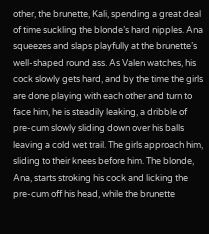other, the brunette, Kali, spending a great deal of time suckling the blonde’s hard nipples. Ana squeezes and slaps playfully at the brunette’s well-shaped round ass. As Valen watches, his cock slowly gets hard, and by the time the girls are done playing with each other and turn to face him, he is steadily leaking, a dribble of pre-cum slowly sliding down over his balls leaving a cold wet trail. The girls approach him, sliding to their knees before him. The blonde, Ana, starts stroking his cock and licking the pre-cum off his head, while the brunette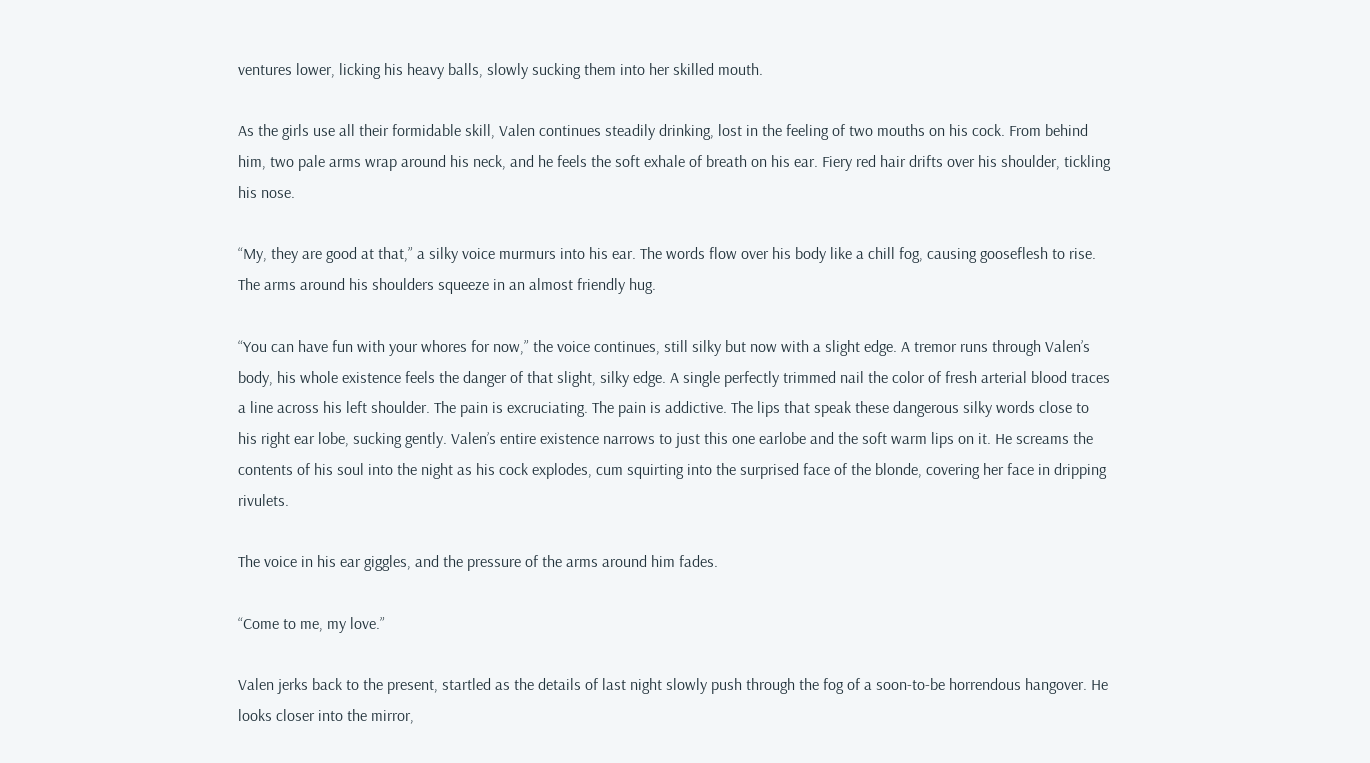ventures lower, licking his heavy balls, slowly sucking them into her skilled mouth.

As the girls use all their formidable skill, Valen continues steadily drinking, lost in the feeling of two mouths on his cock. From behind him, two pale arms wrap around his neck, and he feels the soft exhale of breath on his ear. Fiery red hair drifts over his shoulder, tickling his nose.

“My, they are good at that,” a silky voice murmurs into his ear. The words flow over his body like a chill fog, causing gooseflesh to rise. The arms around his shoulders squeeze in an almost friendly hug.

“You can have fun with your whores for now,” the voice continues, still silky but now with a slight edge. A tremor runs through Valen’s body, his whole existence feels the danger of that slight, silky edge. A single perfectly trimmed nail the color of fresh arterial blood traces a line across his left shoulder. The pain is excruciating. The pain is addictive. The lips that speak these dangerous silky words close to his right ear lobe, sucking gently. Valen’s entire existence narrows to just this one earlobe and the soft warm lips on it. He screams the contents of his soul into the night as his cock explodes, cum squirting into the surprised face of the blonde, covering her face in dripping rivulets.

The voice in his ear giggles, and the pressure of the arms around him fades.

“Come to me, my love.”

Valen jerks back to the present, startled as the details of last night slowly push through the fog of a soon-to-be horrendous hangover. He looks closer into the mirror,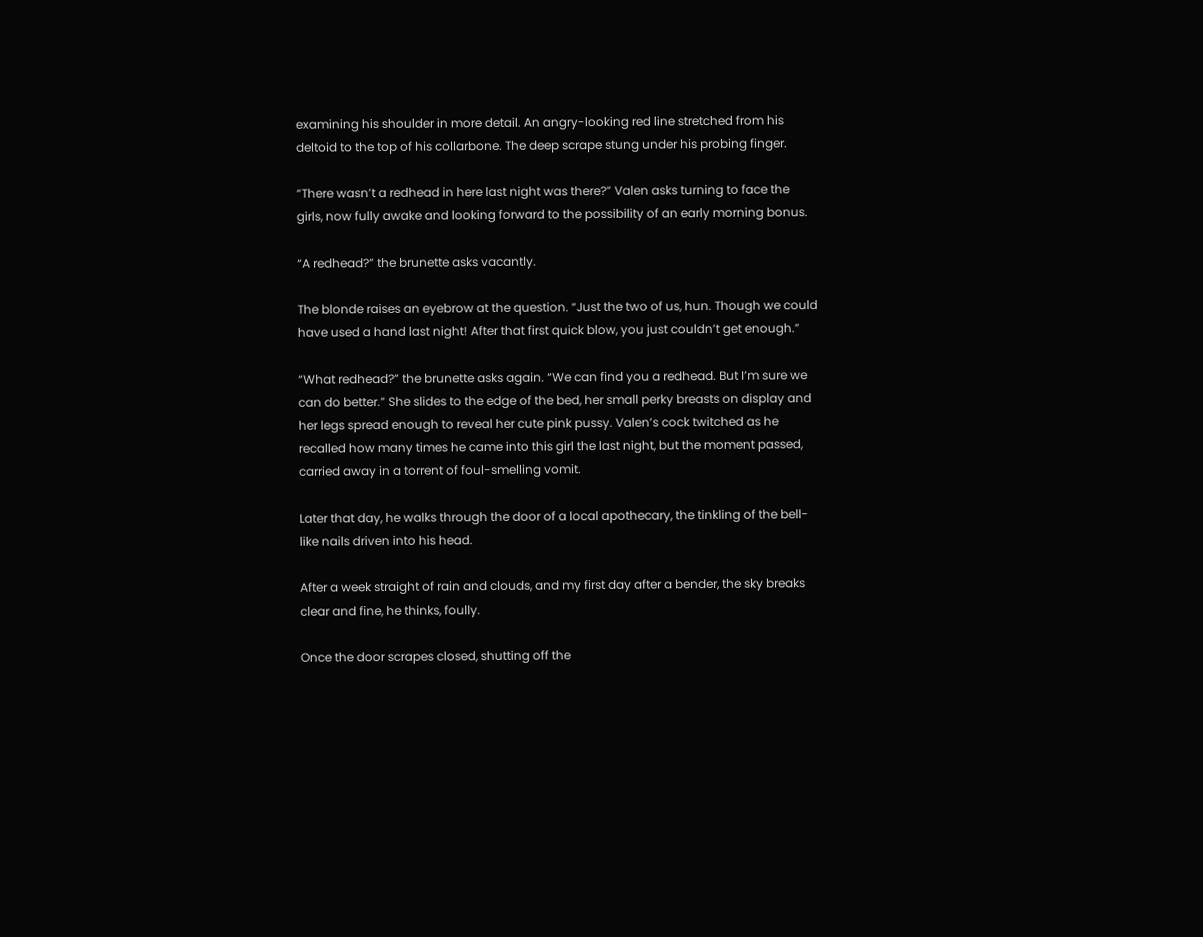examining his shoulder in more detail. An angry-looking red line stretched from his deltoid to the top of his collarbone. The deep scrape stung under his probing finger.

“There wasn’t a redhead in here last night was there?” Valen asks turning to face the girls, now fully awake and looking forward to the possibility of an early morning bonus.

“A redhead?” the brunette asks vacantly.

The blonde raises an eyebrow at the question. “Just the two of us, hun. Though we could have used a hand last night! After that first quick blow, you just couldn’t get enough.”

“What redhead?” the brunette asks again. “We can find you a redhead. But I’m sure we can do better.” She slides to the edge of the bed, her small perky breasts on display and her legs spread enough to reveal her cute pink pussy. Valen’s cock twitched as he recalled how many times he came into this girl the last night, but the moment passed, carried away in a torrent of foul-smelling vomit.

Later that day, he walks through the door of a local apothecary, the tinkling of the bell-like nails driven into his head.

After a week straight of rain and clouds, and my first day after a bender, the sky breaks clear and fine, he thinks, foully.

Once the door scrapes closed, shutting off the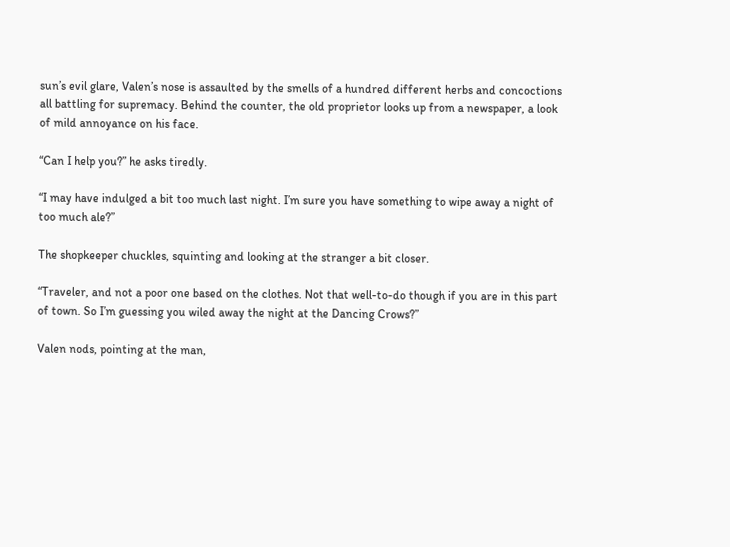sun’s evil glare, Valen’s nose is assaulted by the smells of a hundred different herbs and concoctions all battling for supremacy. Behind the counter, the old proprietor looks up from a newspaper, a look of mild annoyance on his face.

“Can I help you?” he asks tiredly.

“I may have indulged a bit too much last night. I’m sure you have something to wipe away a night of too much ale?”

The shopkeeper chuckles, squinting and looking at the stranger a bit closer.

“Traveler, and not a poor one based on the clothes. Not that well-to-do though if you are in this part of town. So I’m guessing you wiled away the night at the Dancing Crows?”

Valen nods, pointing at the man,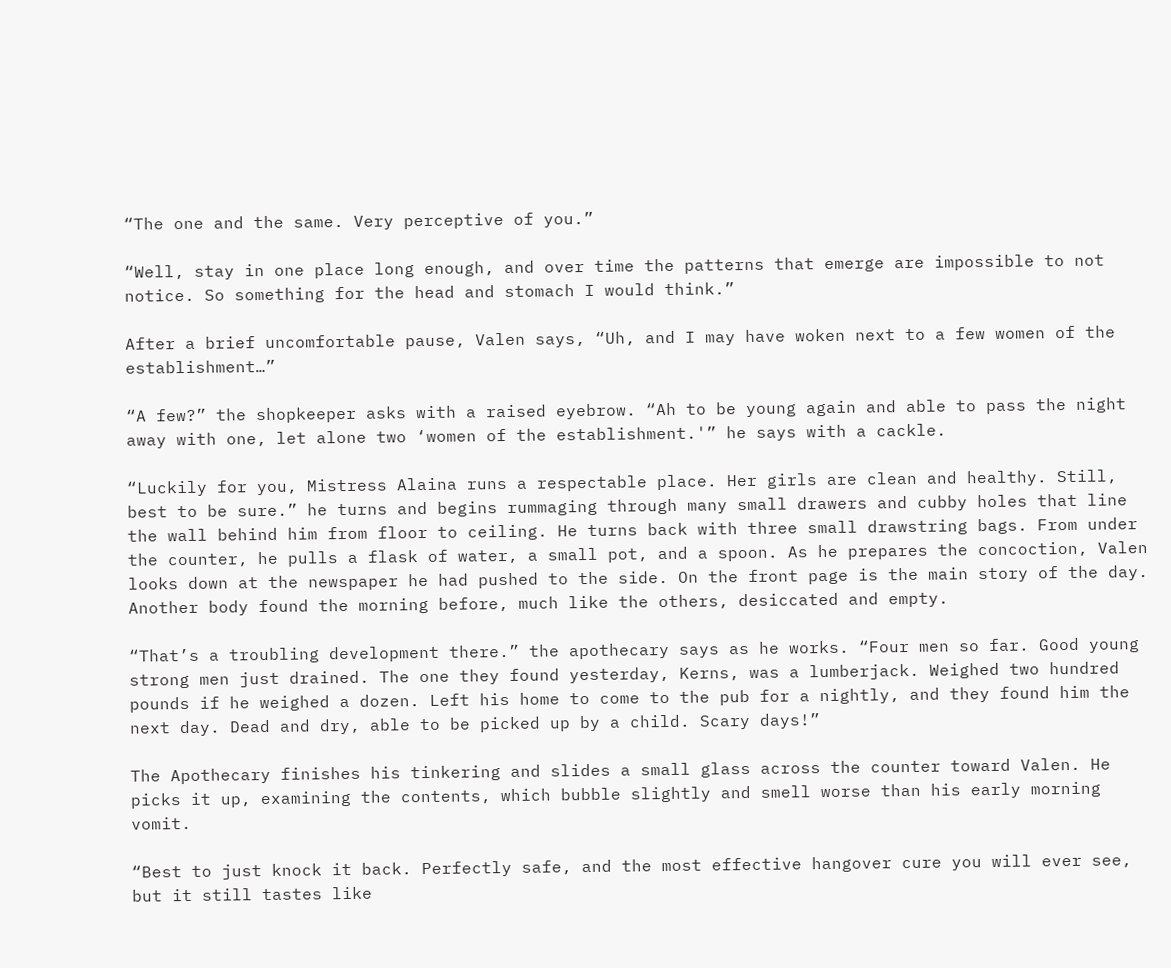“The one and the same. Very perceptive of you.”

“Well, stay in one place long enough, and over time the patterns that emerge are impossible to not notice. So something for the head and stomach I would think.”

After a brief uncomfortable pause, Valen says, “Uh, and I may have woken next to a few women of the establishment…”

“A few?” the shopkeeper asks with a raised eyebrow. “Ah to be young again and able to pass the night away with one, let alone two ‘women of the establishment.'” he says with a cackle.

“Luckily for you, Mistress Alaina runs a respectable place. Her girls are clean and healthy. Still, best to be sure.” he turns and begins rummaging through many small drawers and cubby holes that line the wall behind him from floor to ceiling. He turns back with three small drawstring bags. From under the counter, he pulls a flask of water, a small pot, and a spoon. As he prepares the concoction, Valen looks down at the newspaper he had pushed to the side. On the front page is the main story of the day. Another body found the morning before, much like the others, desiccated and empty.

“That’s a troubling development there.” the apothecary says as he works. “Four men so far. Good young strong men just drained. The one they found yesterday, Kerns, was a lumberjack. Weighed two hundred pounds if he weighed a dozen. Left his home to come to the pub for a nightly, and they found him the next day. Dead and dry, able to be picked up by a child. Scary days!”

The Apothecary finishes his tinkering and slides a small glass across the counter toward Valen. He picks it up, examining the contents, which bubble slightly and smell worse than his early morning vomit.

“Best to just knock it back. Perfectly safe, and the most effective hangover cure you will ever see, but it still tastes like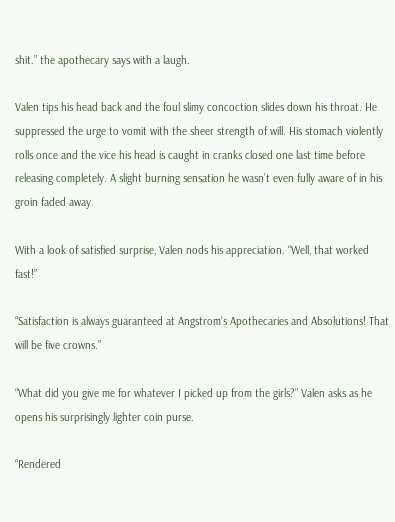shit.” the apothecary says with a laugh.

Valen tips his head back and the foul slimy concoction slides down his throat. He suppressed the urge to vomit with the sheer strength of will. His stomach violently rolls once and the vice his head is caught in cranks closed one last time before releasing completely. A slight burning sensation he wasn’t even fully aware of in his groin faded away.

With a look of satisfied surprise, Valen nods his appreciation. “Well, that worked fast!”

“Satisfaction is always guaranteed at Angstrom’s Apothecaries and Absolutions! That will be five crowns.”

“What did you give me for whatever I picked up from the girls?” Valen asks as he opens his surprisingly lighter coin purse.

“Rendered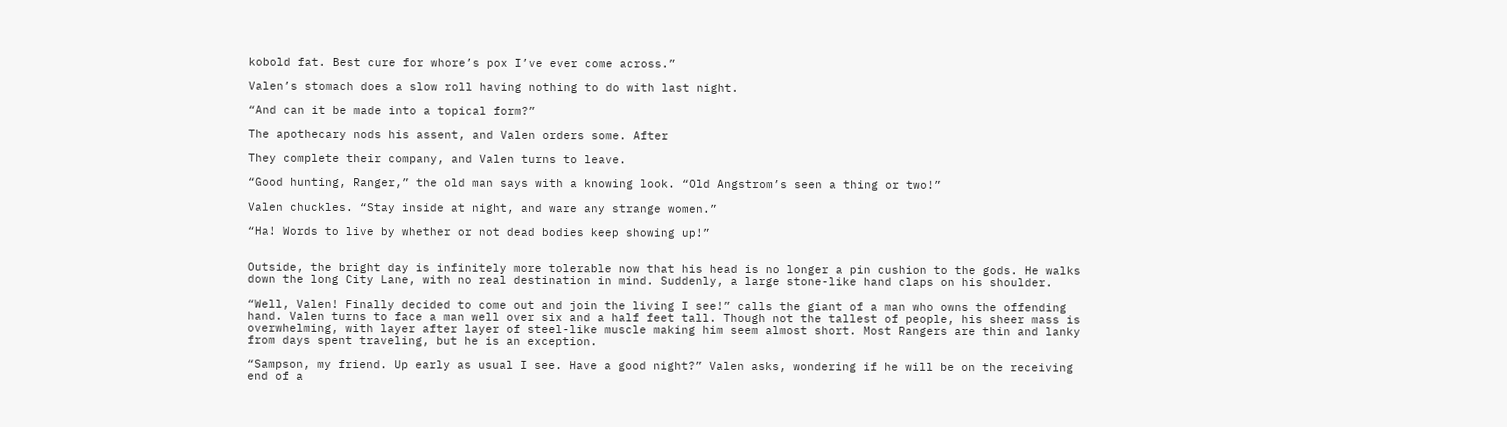kobold fat. Best cure for whore’s pox I’ve ever come across.”

Valen’s stomach does a slow roll having nothing to do with last night.

“And can it be made into a topical form?”

The apothecary nods his assent, and Valen orders some. After

They complete their company, and Valen turns to leave.

“Good hunting, Ranger,” the old man says with a knowing look. “Old Angstrom’s seen a thing or two!”

Valen chuckles. “Stay inside at night, and ware any strange women.”

“Ha! Words to live by whether or not dead bodies keep showing up!”


Outside, the bright day is infinitely more tolerable now that his head is no longer a pin cushion to the gods. He walks down the long City Lane, with no real destination in mind. Suddenly, a large stone-like hand claps on his shoulder.

“Well, Valen! Finally decided to come out and join the living I see!” calls the giant of a man who owns the offending hand. Valen turns to face a man well over six and a half feet tall. Though not the tallest of people, his sheer mass is overwhelming, with layer after layer of steel-like muscle making him seem almost short. Most Rangers are thin and lanky from days spent traveling, but he is an exception.

“Sampson, my friend. Up early as usual I see. Have a good night?” Valen asks, wondering if he will be on the receiving end of a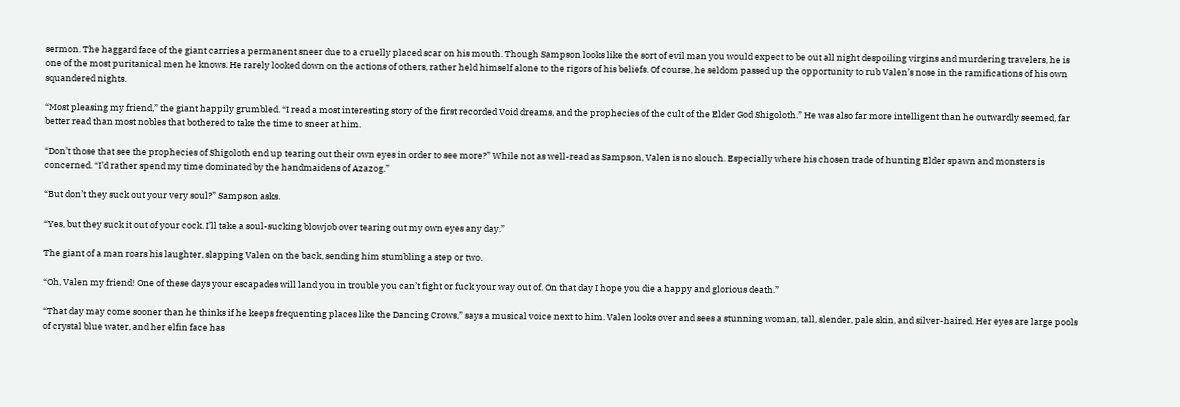sermon. The haggard face of the giant carries a permanent sneer due to a cruelly placed scar on his mouth. Though Sampson looks like the sort of evil man you would expect to be out all night despoiling virgins and murdering travelers, he is one of the most puritanical men he knows. He rarely looked down on the actions of others, rather held himself alone to the rigors of his beliefs. Of course, he seldom passed up the opportunity to rub Valen’s nose in the ramifications of his own squandered nights.

“Most pleasing my friend,” the giant happily grumbled. “I read a most interesting story of the first recorded Void dreams, and the prophecies of the cult of the Elder God Shigoloth.” He was also far more intelligent than he outwardly seemed, far better read than most nobles that bothered to take the time to sneer at him.

“Don’t those that see the prophecies of Shigoloth end up tearing out their own eyes in order to see more?” While not as well-read as Sampson, Valen is no slouch. Especially where his chosen trade of hunting Elder spawn and monsters is concerned. “I’d rather spend my time dominated by the handmaidens of Azazog.”

“But don’t they suck out your very soul?” Sampson asks.

“Yes, but they suck it out of your cock. I’ll take a soul-sucking blowjob over tearing out my own eyes any day.”

The giant of a man roars his laughter, slapping Valen on the back, sending him stumbling a step or two.

“Oh, Valen my friend! One of these days your escapades will land you in trouble you can’t fight or fuck your way out of. On that day I hope you die a happy and glorious death.”

“That day may come sooner than he thinks if he keeps frequenting places like the Dancing Crows,” says a musical voice next to him. Valen looks over and sees a stunning woman, tall, slender, pale skin, and silver-haired. Her eyes are large pools of crystal blue water, and her elfin face has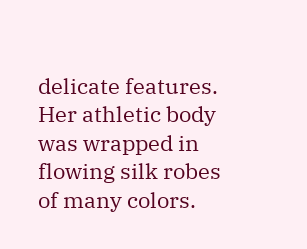delicate features. Her athletic body was wrapped in flowing silk robes of many colors.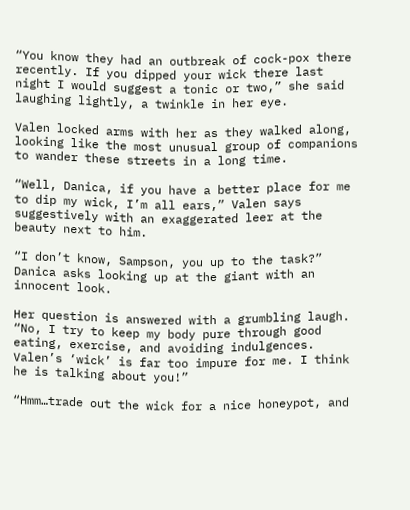“You know they had an outbreak of cock-pox there recently. If you dipped your wick there last night I would suggest a tonic or two,” she said laughing lightly, a twinkle in her eye.

Valen locked arms with her as they walked along, looking like the most unusual group of companions to wander these streets in a long time.

“Well, Danica, if you have a better place for me to dip my wick, I’m all ears,” Valen says suggestively with an exaggerated leer at the beauty next to him.

“I don’t know, Sampson, you up to the task?” Danica asks looking up at the giant with an innocent look.

Her question is answered with a grumbling laugh. “No, I try to keep my body pure through good eating, exercise, and avoiding indulgences. Valen’s ‘wick’ is far too impure for me. I think he is talking about you!”

“Hmm…trade out the wick for a nice honeypot, and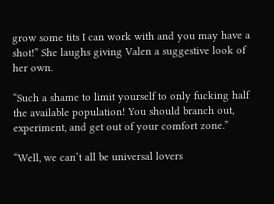grow some tits I can work with and you may have a shot!” She laughs giving Valen a suggestive look of her own.

“Such a shame to limit yourself to only fucking half the available population! You should branch out, experiment, and get out of your comfort zone.”

“Well, we can’t all be universal lovers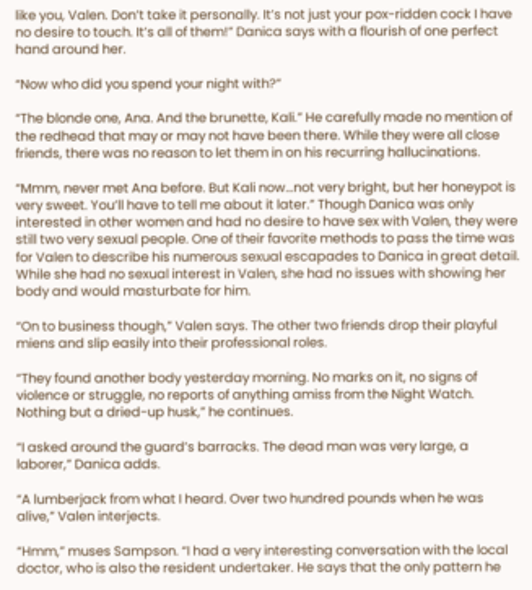like you, Valen. Don’t take it personally. It’s not just your pox-ridden cock I have no desire to touch. It’s all of them!” Danica says with a flourish of one perfect hand around her.

“Now who did you spend your night with?”

“The blonde one, Ana. And the brunette, Kali.” He carefully made no mention of the redhead that may or may not have been there. While they were all close friends, there was no reason to let them in on his recurring hallucinations.

“Mmm, never met Ana before. But Kali now…not very bright, but her honeypot is very sweet. You’ll have to tell me about it later.” Though Danica was only interested in other women and had no desire to have sex with Valen, they were still two very sexual people. One of their favorite methods to pass the time was for Valen to describe his numerous sexual escapades to Danica in great detail. While she had no sexual interest in Valen, she had no issues with showing her body and would masturbate for him.

“On to business though,” Valen says. The other two friends drop their playful miens and slip easily into their professional roles.

“They found another body yesterday morning. No marks on it, no signs of violence or struggle, no reports of anything amiss from the Night Watch. Nothing but a dried-up husk,” he continues.

“I asked around the guard’s barracks. The dead man was very large, a laborer,” Danica adds.

“A lumberjack from what I heard. Over two hundred pounds when he was alive,” Valen interjects.

“Hmm,” muses Sampson. “I had a very interesting conversation with the local doctor, who is also the resident undertaker. He says that the only pattern he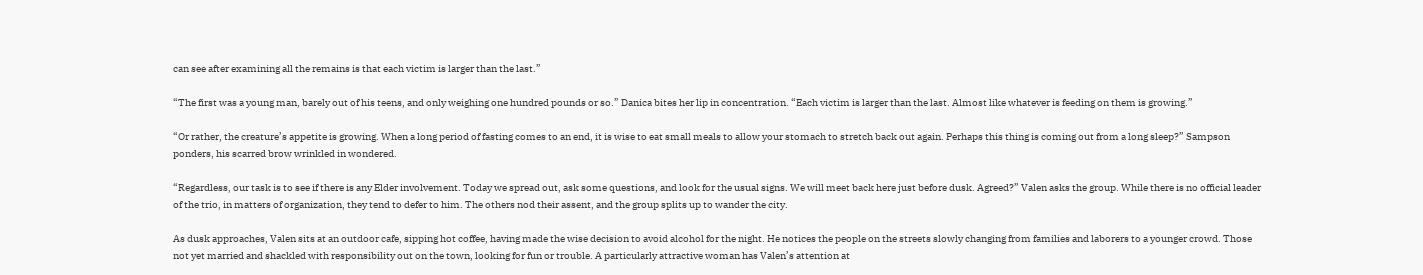can see after examining all the remains is that each victim is larger than the last.”

“The first was a young man, barely out of his teens, and only weighing one hundred pounds or so.” Danica bites her lip in concentration. “Each victim is larger than the last. Almost like whatever is feeding on them is growing.”

“Or rather, the creature’s appetite is growing. When a long period of fasting comes to an end, it is wise to eat small meals to allow your stomach to stretch back out again. Perhaps this thing is coming out from a long sleep?” Sampson ponders, his scarred brow wrinkled in wondered.

“Regardless, our task is to see if there is any Elder involvement. Today we spread out, ask some questions, and look for the usual signs. We will meet back here just before dusk. Agreed?” Valen asks the group. While there is no official leader of the trio, in matters of organization, they tend to defer to him. The others nod their assent, and the group splits up to wander the city.

As dusk approaches, Valen sits at an outdoor cafe, sipping hot coffee, having made the wise decision to avoid alcohol for the night. He notices the people on the streets slowly changing from families and laborers to a younger crowd. Those not yet married and shackled with responsibility out on the town, looking for fun or trouble. A particularly attractive woman has Valen’s attention at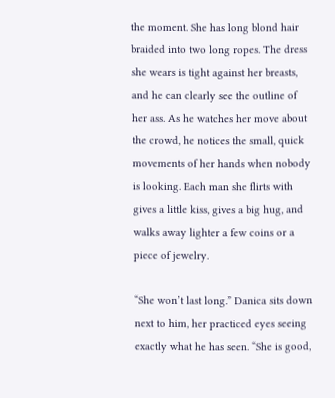the moment. She has long blond hair braided into two long ropes. The dress she wears is tight against her breasts, and he can clearly see the outline of her ass. As he watches her move about the crowd, he notices the small, quick movements of her hands when nobody is looking. Each man she flirts with gives a little kiss, gives a big hug, and walks away lighter a few coins or a piece of jewelry.

“She won’t last long.” Danica sits down next to him, her practiced eyes seeing exactly what he has seen. “She is good,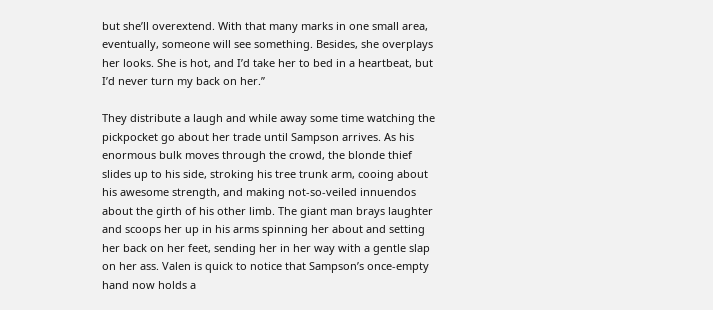but she’ll overextend. With that many marks in one small area, eventually, someone will see something. Besides, she overplays her looks. She is hot, and I’d take her to bed in a heartbeat, but I’d never turn my back on her.”

They distribute a laugh and while away some time watching the pickpocket go about her trade until Sampson arrives. As his enormous bulk moves through the crowd, the blonde thief slides up to his side, stroking his tree trunk arm, cooing about his awesome strength, and making not-so-veiled innuendos about the girth of his other limb. The giant man brays laughter and scoops her up in his arms spinning her about and setting her back on her feet, sending her in her way with a gentle slap on her ass. Valen is quick to notice that Sampson’s once-empty hand now holds a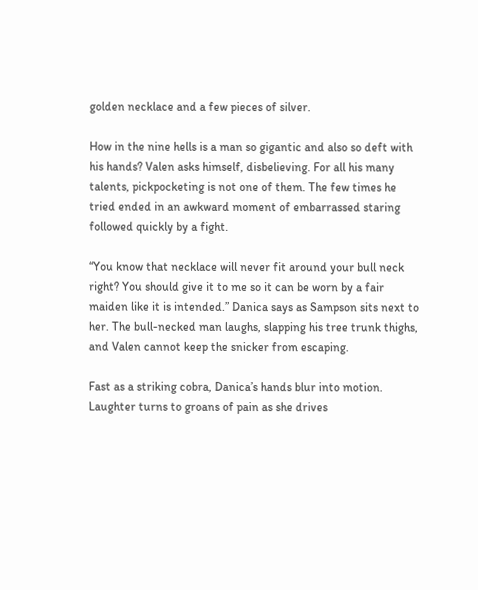golden necklace and a few pieces of silver.

How in the nine hells is a man so gigantic and also so deft with his hands? Valen asks himself, disbelieving. For all his many talents, pickpocketing is not one of them. The few times he tried ended in an awkward moment of embarrassed staring followed quickly by a fight.

“You know that necklace will never fit around your bull neck right? You should give it to me so it can be worn by a fair maiden like it is intended.” Danica says as Sampson sits next to her. The bull-necked man laughs, slapping his tree trunk thighs, and Valen cannot keep the snicker from escaping.

Fast as a striking cobra, Danica’s hands blur into motion. Laughter turns to groans of pain as she drives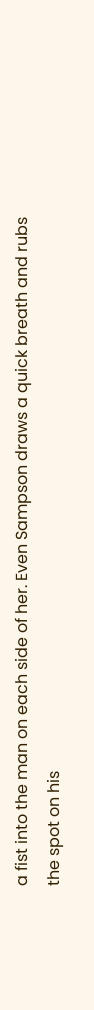a fist into the man on each side of her. Even Sampson draws a quick breath and rubs the spot on his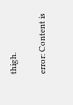thigh.

error: Content is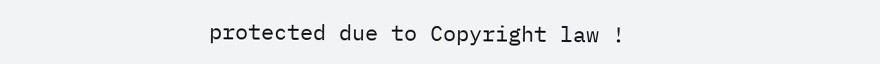protected due to Copyright law !